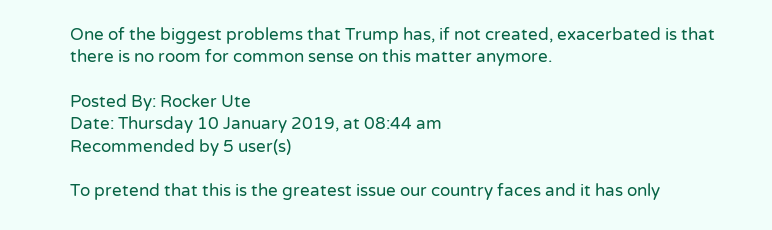One of the biggest problems that Trump has, if not created, exacerbated is that there is no room for common sense on this matter anymore.

Posted By: Rocker Ute
Date: Thursday 10 January 2019, at 08:44 am
Recommended by 5 user(s)

To pretend that this is the greatest issue our country faces and it has only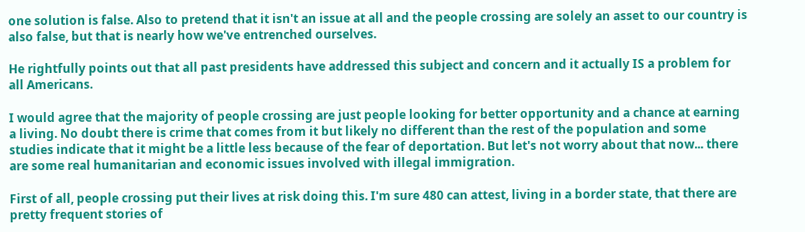one solution is false. Also to pretend that it isn't an issue at all and the people crossing are solely an asset to our country is also false, but that is nearly how we've entrenched ourselves.

He rightfully points out that all past presidents have addressed this subject and concern and it actually IS a problem for all Americans.

I would agree that the majority of people crossing are just people looking for better opportunity and a chance at earning a living. No doubt there is crime that comes from it but likely no different than the rest of the population and some studies indicate that it might be a little less because of the fear of deportation. But let's not worry about that now... there are some real humanitarian and economic issues involved with illegal immigration.

First of all, people crossing put their lives at risk doing this. I'm sure 480 can attest, living in a border state, that there are pretty frequent stories of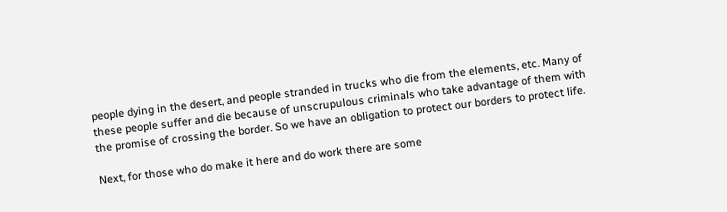people dying in the desert, and people stranded in trucks who die from the elements, etc. Many of these people suffer and die because of unscrupulous criminals who take advantage of them with the promise of crossing the border. So we have an obligation to protect our borders to protect life.

Next, for those who do make it here and do work there are some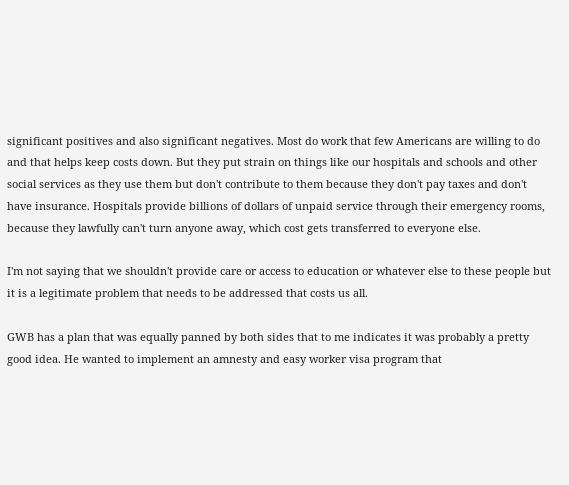significant positives and also significant negatives. Most do work that few Americans are willing to do and that helps keep costs down. But they put strain on things like our hospitals and schools and other social services as they use them but don't contribute to them because they don't pay taxes and don't have insurance. Hospitals provide billions of dollars of unpaid service through their emergency rooms, because they lawfully can't turn anyone away, which cost gets transferred to everyone else.

I'm not saying that we shouldn't provide care or access to education or whatever else to these people but it is a legitimate problem that needs to be addressed that costs us all.

GWB has a plan that was equally panned by both sides that to me indicates it was probably a pretty good idea. He wanted to implement an amnesty and easy worker visa program that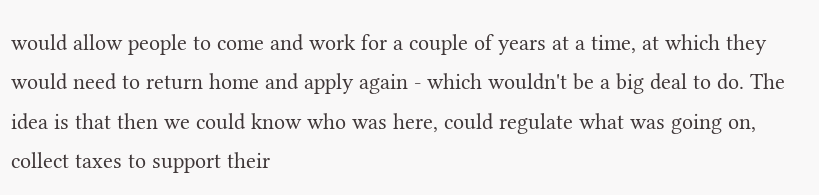would allow people to come and work for a couple of years at a time, at which they would need to return home and apply again - which wouldn't be a big deal to do. The idea is that then we could know who was here, could regulate what was going on, collect taxes to support their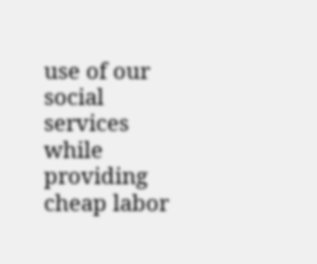use of our social services while providing cheap labor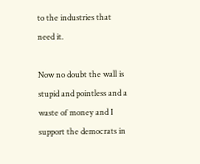to the industries that need it.

Now no doubt the wall is stupid and pointless and a waste of money and I support the democrats in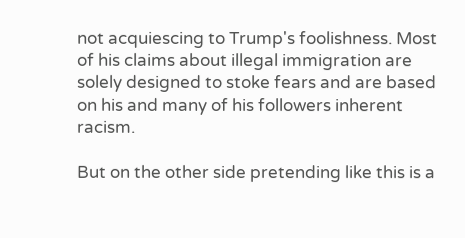not acquiescing to Trump's foolishness. Most of his claims about illegal immigration are solely designed to stoke fears and are based on his and many of his followers inherent racism.

But on the other side pretending like this is a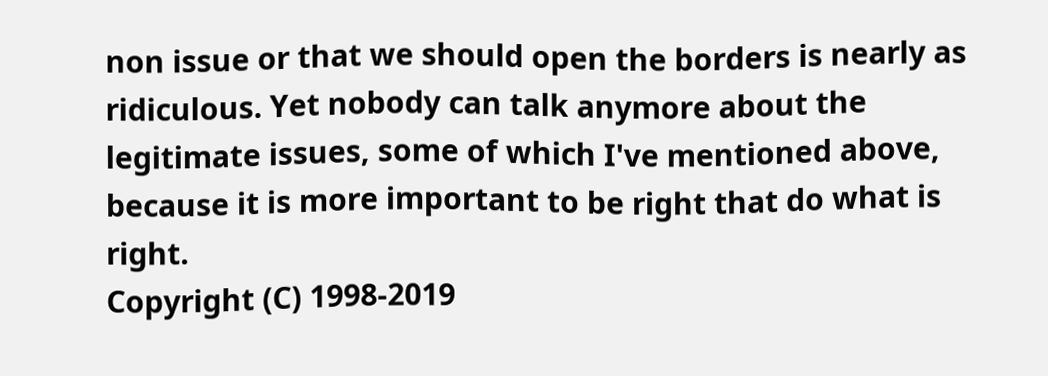non issue or that we should open the borders is nearly as ridiculous. Yet nobody can talk anymore about the legitimate issues, some of which I've mentioned above, because it is more important to be right that do what is right.
Copyright (C) 1998-2019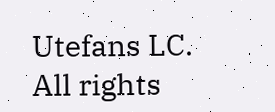Utefans LC. All rights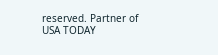reserved. Partner of USA TODAY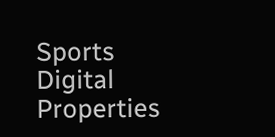Sports Digital Properties